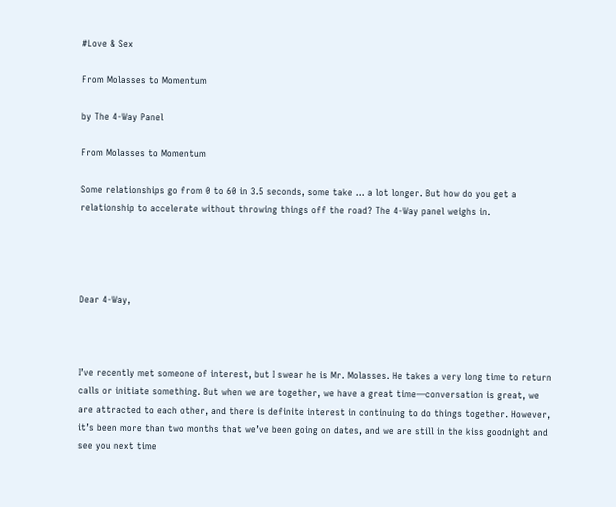#Love & Sex

From Molasses to Momentum

by The 4-Way Panel

From Molasses to Momentum

Some relationships go from 0 to 60 in 3.5 seconds, some take … a lot longer. But how do you get a relationship to accelerate without throwing things off the road? The 4-Way panel weighs in.




Dear 4-Way,



I’ve recently met someone of interest, but I swear he is Mr. Molasses. He takes a very long time to return calls or initiate something. But when we are together, we have a great time—conversation is great, we are attracted to each other, and there is definite interest in continuing to do things together. However, it’s been more than two months that we’ve been going on dates, and we are still in the kiss goodnight and see you next time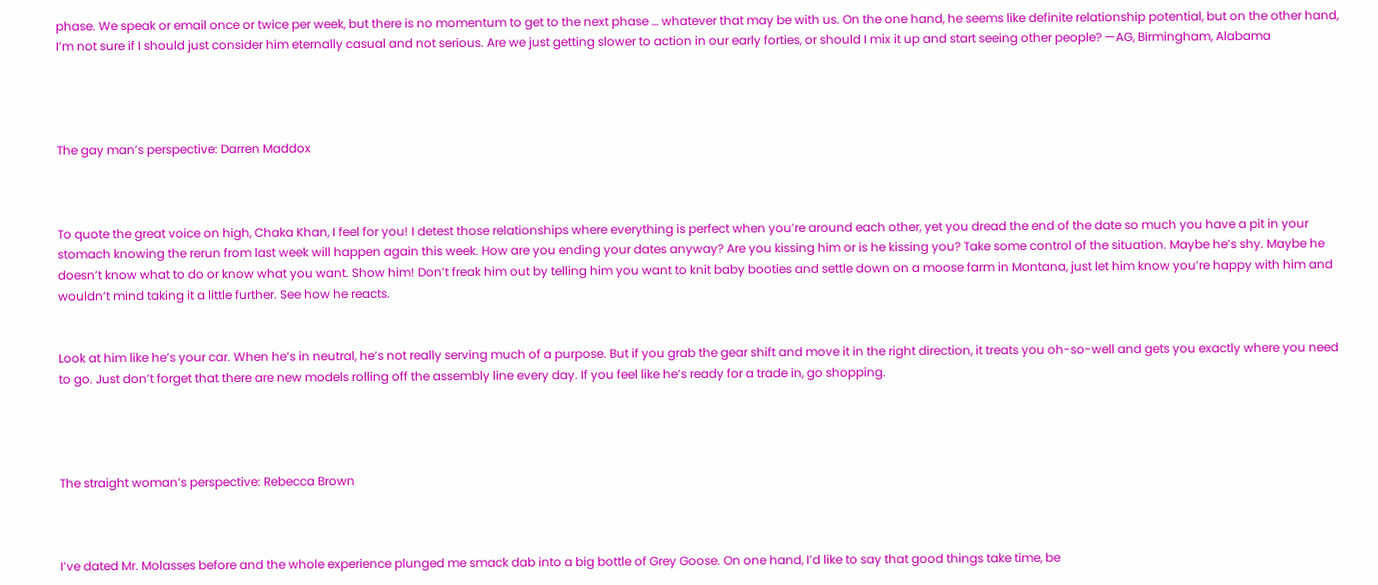phase. We speak or email once or twice per week, but there is no momentum to get to the next phase … whatever that may be with us. On the one hand, he seems like definite relationship potential, but on the other hand, I’m not sure if I should just consider him eternally casual and not serious. Are we just getting slower to action in our early forties, or should I mix it up and start seeing other people? —AG, Birmingham, Alabama




The gay man’s perspective: Darren Maddox



To quote the great voice on high, Chaka Khan, I feel for you! I detest those relationships where everything is perfect when you’re around each other, yet you dread the end of the date so much you have a pit in your stomach knowing the rerun from last week will happen again this week. How are you ending your dates anyway? Are you kissing him or is he kissing you? Take some control of the situation. Maybe he’s shy. Maybe he doesn’t know what to do or know what you want. Show him! Don’t freak him out by telling him you want to knit baby booties and settle down on a moose farm in Montana, just let him know you’re happy with him and wouldn’t mind taking it a little further. See how he reacts.


Look at him like he’s your car. When he’s in neutral, he’s not really serving much of a purpose. But if you grab the gear shift and move it in the right direction, it treats you oh-so-well and gets you exactly where you need to go. Just don’t forget that there are new models rolling off the assembly line every day. If you feel like he’s ready for a trade in, go shopping.




The straight woman’s perspective: Rebecca Brown



I’ve dated Mr. Molasses before and the whole experience plunged me smack dab into a big bottle of Grey Goose. On one hand, I’d like to say that good things take time, be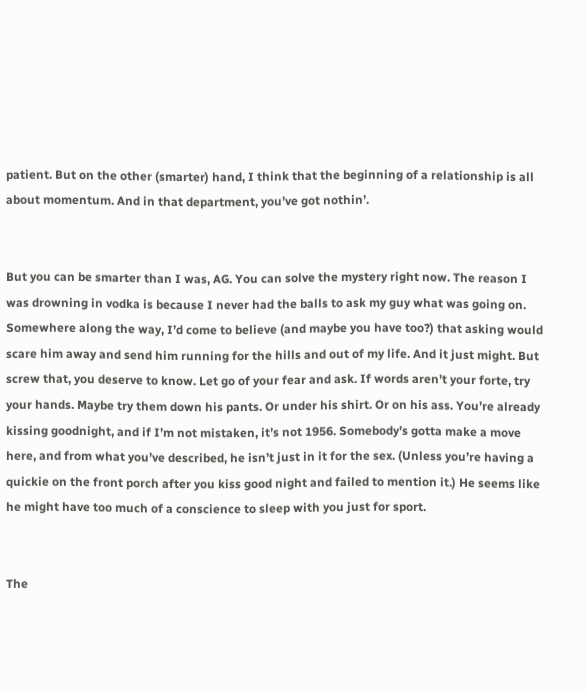patient. But on the other (smarter) hand, I think that the beginning of a relationship is all about momentum. And in that department, you’ve got nothin’.


But you can be smarter than I was, AG. You can solve the mystery right now. The reason I was drowning in vodka is because I never had the balls to ask my guy what was going on. Somewhere along the way, I’d come to believe (and maybe you have too?) that asking would scare him away and send him running for the hills and out of my life. And it just might. But screw that, you deserve to know. Let go of your fear and ask. If words aren’t your forte, try your hands. Maybe try them down his pants. Or under his shirt. Or on his ass. You’re already kissing goodnight, and if I’m not mistaken, it’s not 1956. Somebody’s gotta make a move here, and from what you’ve described, he isn’t just in it for the sex. (Unless you’re having a quickie on the front porch after you kiss good night and failed to mention it.) He seems like he might have too much of a conscience to sleep with you just for sport.


The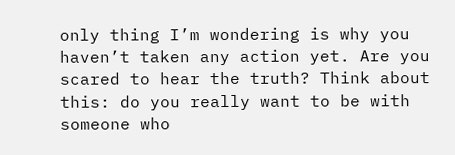only thing I’m wondering is why you haven’t taken any action yet. Are you scared to hear the truth? Think about this: do you really want to be with someone who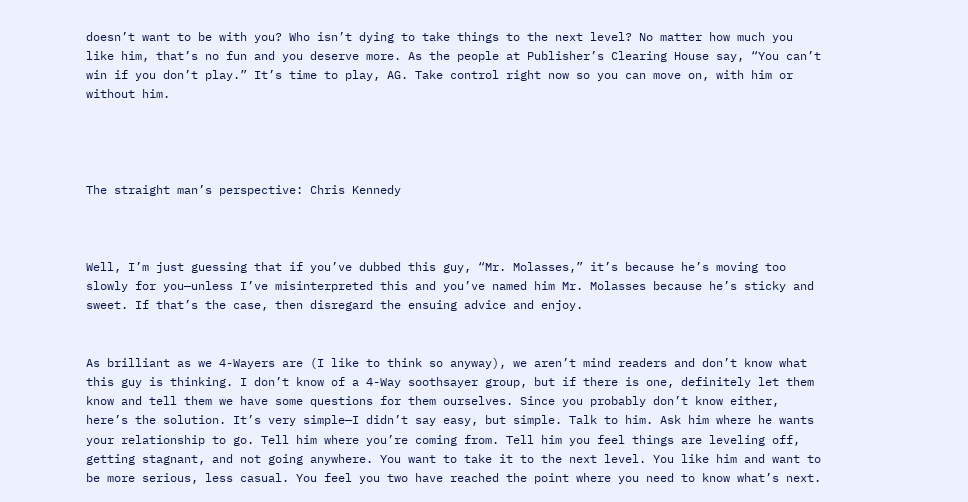doesn’t want to be with you? Who isn’t dying to take things to the next level? No matter how much you like him, that’s no fun and you deserve more. As the people at Publisher’s Clearing House say, “You can’t win if you don’t play.” It’s time to play, AG. Take control right now so you can move on, with him or without him.




The straight man’s perspective: Chris Kennedy



Well, I’m just guessing that if you’ve dubbed this guy, “Mr. Molasses,” it’s because he’s moving too slowly for you—unless I’ve misinterpreted this and you’ve named him Mr. Molasses because he’s sticky and sweet. If that’s the case, then disregard the ensuing advice and enjoy.


As brilliant as we 4-Wayers are (I like to think so anyway), we aren’t mind readers and don’t know what this guy is thinking. I don’t know of a 4-Way soothsayer group, but if there is one, definitely let them know and tell them we have some questions for them ourselves. Since you probably don’t know either, here’s the solution. It’s very simple—I didn’t say easy, but simple. Talk to him. Ask him where he wants your relationship to go. Tell him where you’re coming from. Tell him you feel things are leveling off, getting stagnant, and not going anywhere. You want to take it to the next level. You like him and want to be more serious, less casual. You feel you two have reached the point where you need to know what’s next.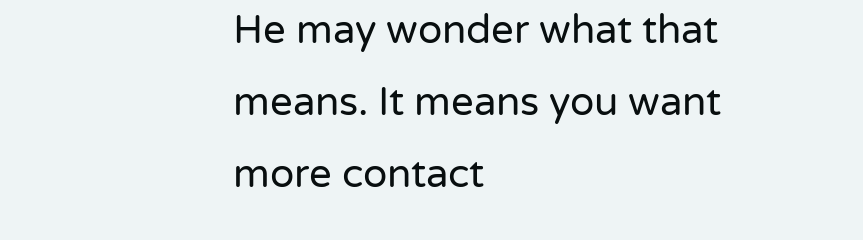He may wonder what that means. It means you want more contact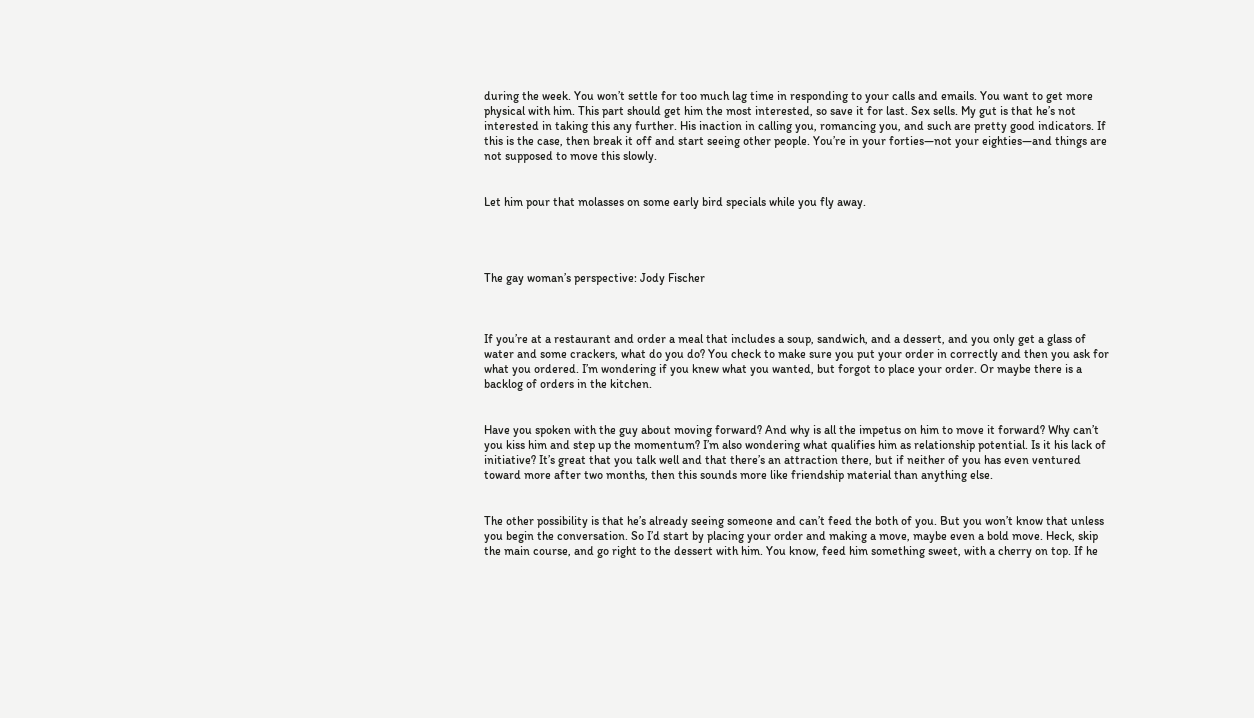during the week. You won’t settle for too much lag time in responding to your calls and emails. You want to get more physical with him. This part should get him the most interested, so save it for last. Sex sells. My gut is that he’s not interested in taking this any further. His inaction in calling you, romancing you, and such are pretty good indicators. If this is the case, then break it off and start seeing other people. You’re in your forties—not your eighties—and things are not supposed to move this slowly.


Let him pour that molasses on some early bird specials while you fly away.




The gay woman’s perspective: Jody Fischer



If you’re at a restaurant and order a meal that includes a soup, sandwich, and a dessert, and you only get a glass of water and some crackers, what do you do? You check to make sure you put your order in correctly and then you ask for what you ordered. I’m wondering if you knew what you wanted, but forgot to place your order. Or maybe there is a backlog of orders in the kitchen.


Have you spoken with the guy about moving forward? And why is all the impetus on him to move it forward? Why can’t you kiss him and step up the momentum? I’m also wondering what qualifies him as relationship potential. Is it his lack of initiative? It’s great that you talk well and that there’s an attraction there, but if neither of you has even ventured toward more after two months, then this sounds more like friendship material than anything else.


The other possibility is that he’s already seeing someone and can’t feed the both of you. But you won’t know that unless you begin the conversation. So I’d start by placing your order and making a move, maybe even a bold move. Heck, skip the main course, and go right to the dessert with him. You know, feed him something sweet, with a cherry on top. If he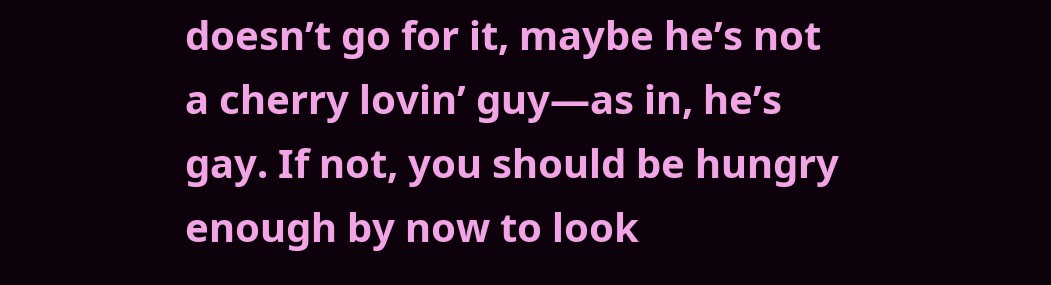doesn’t go for it, maybe he’s not a cherry lovin’ guy—as in, he’s gay. If not, you should be hungry enough by now to look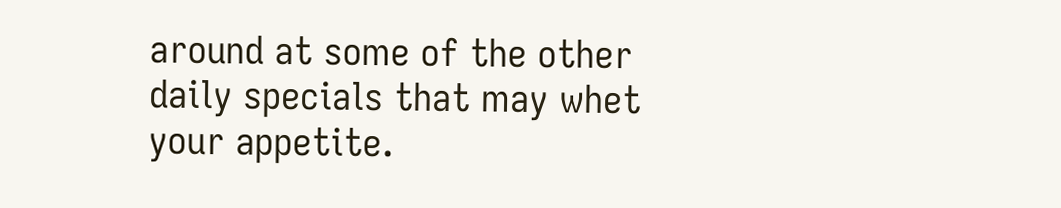around at some of the other daily specials that may whet your appetite.